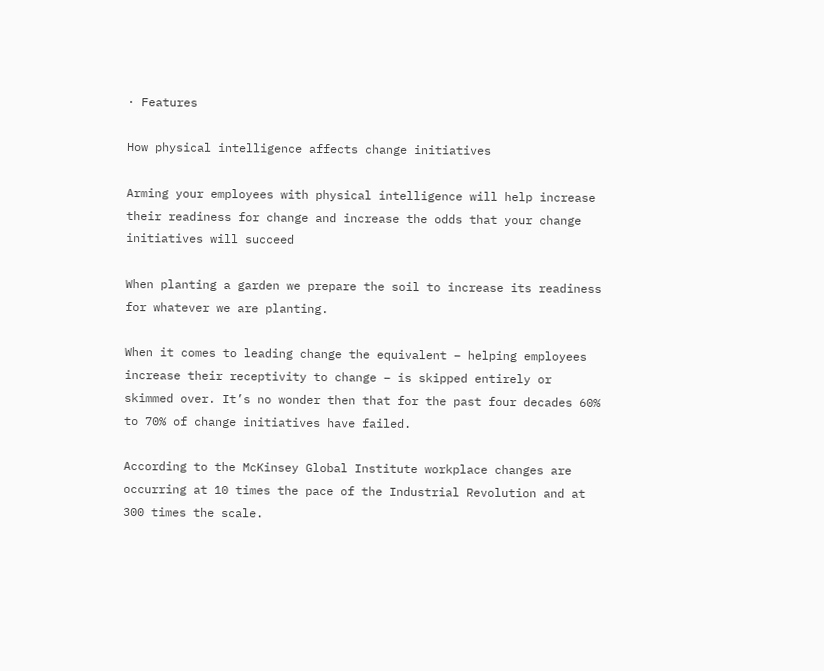· Features

How physical intelligence affects change initiatives

Arming your employees with physical intelligence will help increase their readiness for change and increase the odds that your change initiatives will succeed

When planting a garden we prepare the soil to increase its readiness for whatever we are planting.

When it comes to leading change the equivalent – helping employees increase their receptivity to change – is skipped entirely or skimmed over. It’s no wonder then that for the past four decades 60% to 70% of change initiatives have failed.

According to the McKinsey Global Institute workplace changes are occurring at 10 times the pace of the Industrial Revolution and at 300 times the scale.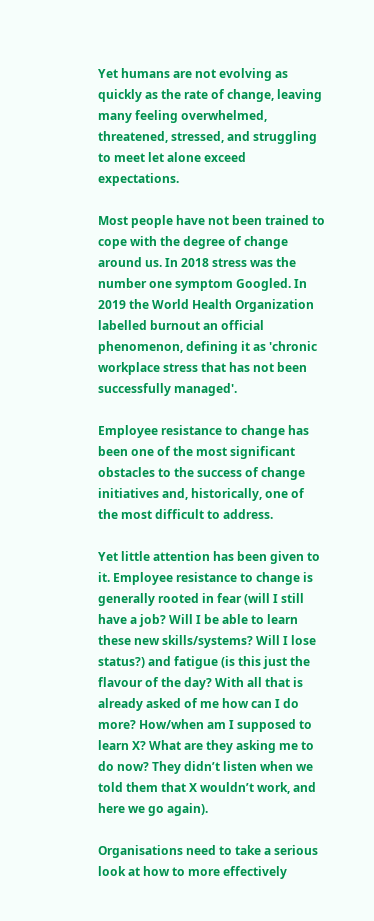Yet humans are not evolving as quickly as the rate of change, leaving many feeling overwhelmed, threatened, stressed, and struggling to meet let alone exceed expectations.

Most people have not been trained to cope with the degree of change around us. In 2018 stress was the number one symptom Googled. In 2019 the World Health Organization labelled burnout an official phenomenon, defining it as 'chronic workplace stress that has not been successfully managed'.

Employee resistance to change has been one of the most significant obstacles to the success of change initiatives and, historically, one of the most difficult to address.

Yet little attention has been given to it. Employee resistance to change is generally rooted in fear (will I still have a job? Will I be able to learn these new skills/systems? Will I lose status?) and fatigue (is this just the flavour of the day? With all that is already asked of me how can I do more? How/when am I supposed to learn X? What are they asking me to do now? They didn’t listen when we told them that X wouldn’t work, and here we go again).

Organisations need to take a serious look at how to more effectively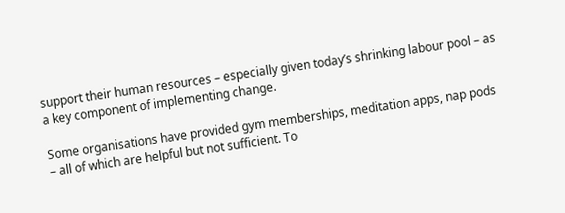support their human resources – especially given today’s shrinking labour pool – as a key component of implementing change.

Some organisations have provided gym memberships, meditation apps, nap pods – all of which are helpful but not sufficient. To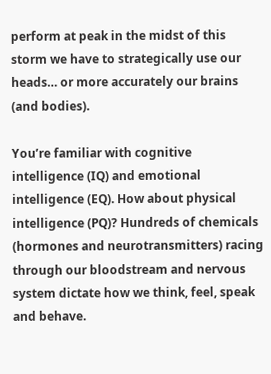perform at peak in the midst of this storm we have to strategically use our heads… or more accurately our brains (and bodies).

You’re familiar with cognitive intelligence (IQ) and emotional intelligence (EQ). How about physical intelligence (PQ)? Hundreds of chemicals (hormones and neurotransmitters) racing through our bloodstream and nervous system dictate how we think, feel, speak and behave.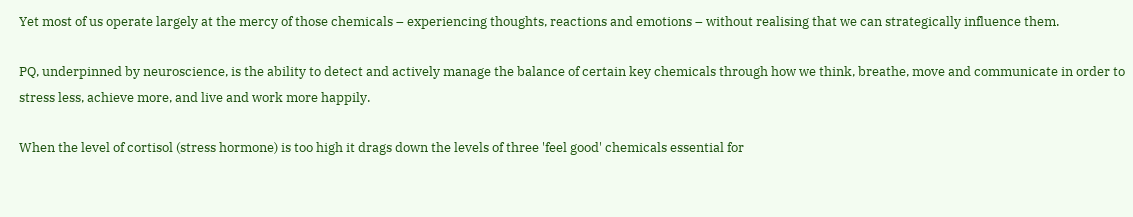Yet most of us operate largely at the mercy of those chemicals – experiencing thoughts, reactions and emotions – without realising that we can strategically influence them.

PQ, underpinned by neuroscience, is the ability to detect and actively manage the balance of certain key chemicals through how we think, breathe, move and communicate in order to stress less, achieve more, and live and work more happily.

When the level of cortisol (stress hormone) is too high it drags down the levels of three 'feel good' chemicals essential for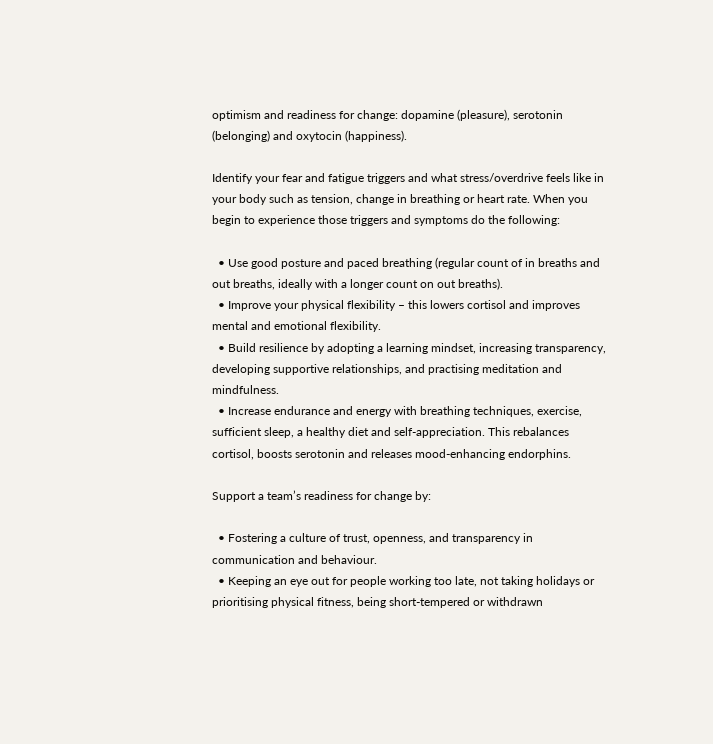optimism and readiness for change: dopamine (pleasure), serotonin (belonging) and oxytocin (happiness).

Identify your fear and fatigue triggers and what stress/overdrive feels like in your body such as tension, change in breathing or heart rate. When you begin to experience those triggers and symptoms do the following:

  • Use good posture and paced breathing (regular count of in breaths and out breaths, ideally with a longer count on out breaths).
  • Improve your physical flexibility – this lowers cortisol and improves mental and emotional flexibility.
  • Build resilience by adopting a learning mindset, increasing transparency, developing supportive relationships, and practising meditation and mindfulness.
  • Increase endurance and energy with breathing techniques, exercise, sufficient sleep, a healthy diet and self-appreciation. This rebalances cortisol, boosts serotonin and releases mood-enhancing endorphins.

Support a team’s readiness for change by:

  • Fostering a culture of trust, openness, and transparency in communication and behaviour.
  • Keeping an eye out for people working too late, not taking holidays or prioritising physical fitness, being short-tempered or withdrawn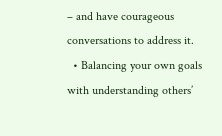– and have courageous conversations to address it.
  • Balancing your own goals with understanding others’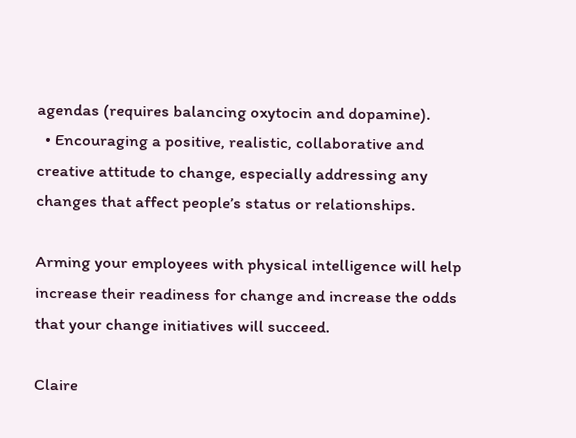agendas (requires balancing oxytocin and dopamine).
  • Encouraging a positive, realistic, collaborative and creative attitude to change, especially addressing any changes that affect people’s status or relationships.

Arming your employees with physical intelligence will help increase their readiness for change and increase the odds that your change initiatives will succeed.

Claire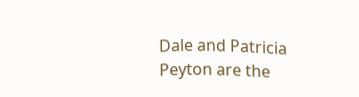Dale and Patricia Peyton are the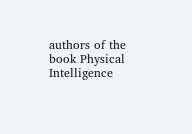authors of the book Physical Intelligence